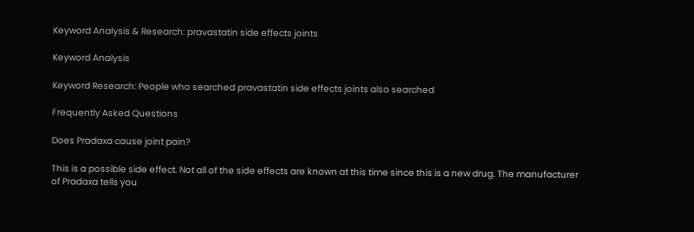Keyword Analysis & Research: pravastatin side effects joints

Keyword Analysis

Keyword Research: People who searched pravastatin side effects joints also searched

Frequently Asked Questions

Does Pradaxa cause joint pain?

This is a possible side effect. Not all of the side effects are known at this time since this is a new drug. The manufacturer of Pradaxa tells you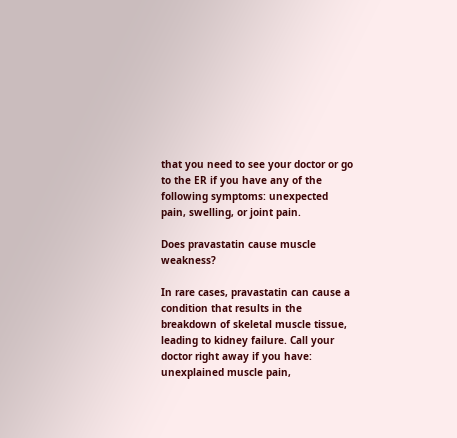that you need to see your doctor or go to the ER if you have any of the following symptoms: unexpected pain, swelling, or joint pain.

Does pravastatin cause muscle weakness?

In rare cases, pravastatin can cause a condition that results in the breakdown of skeletal muscle tissue, leading to kidney failure. Call your doctor right away if you have: unexplained muscle pain,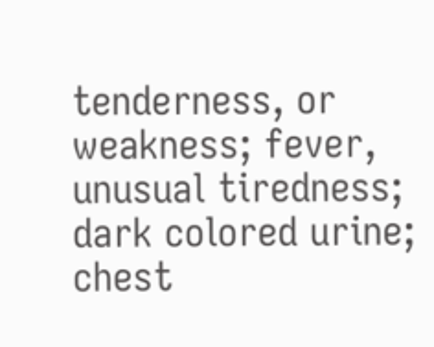tenderness, or weakness; fever, unusual tiredness; dark colored urine; chest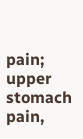pain; upper stomach pain,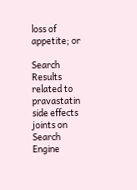loss of appetite; or

Search Results related to pravastatin side effects joints on Search Engine